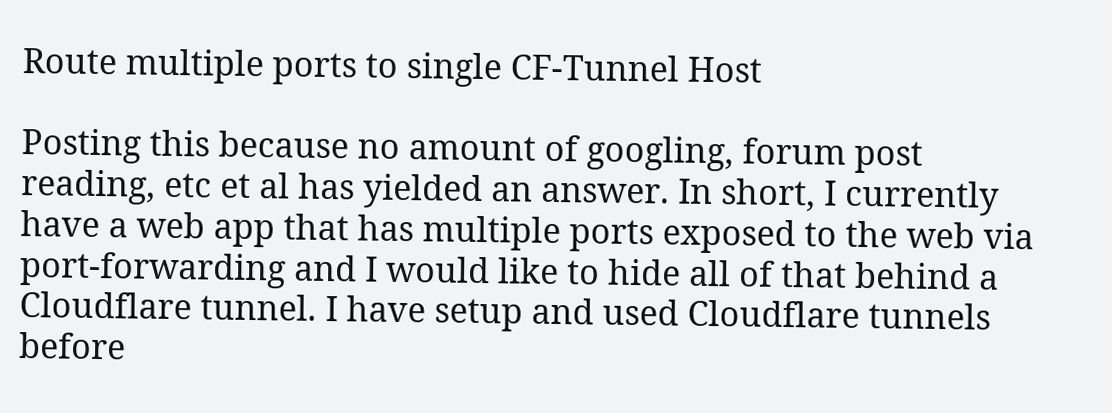Route multiple ports to single CF-Tunnel Host

Posting this because no amount of googling, forum post reading, etc et al has yielded an answer. In short, I currently have a web app that has multiple ports exposed to the web via port-forwarding and I would like to hide all of that behind a Cloudflare tunnel. I have setup and used Cloudflare tunnels before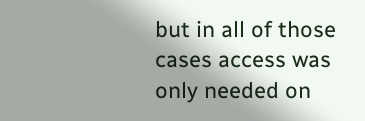but in all of those cases access was only needed on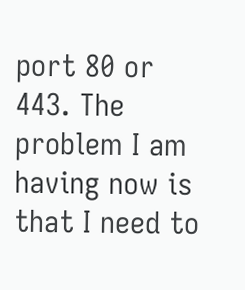port 80 or 443. The problem I am having now is that I need to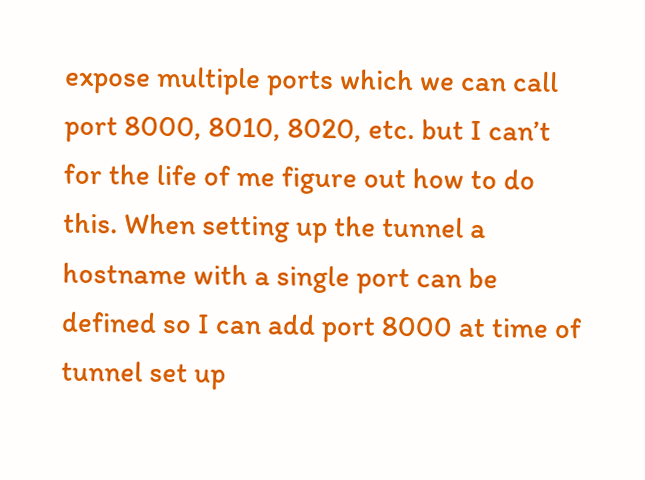expose multiple ports which we can call port 8000, 8010, 8020, etc. but I can’t for the life of me figure out how to do this. When setting up the tunnel a hostname with a single port can be defined so I can add port 8000 at time of tunnel set up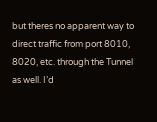but theres no apparent way to direct traffic from port 8010, 8020, etc. through the Tunnel as well. I’d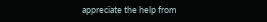appreciate the help from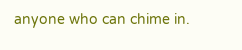anyone who can chime in.